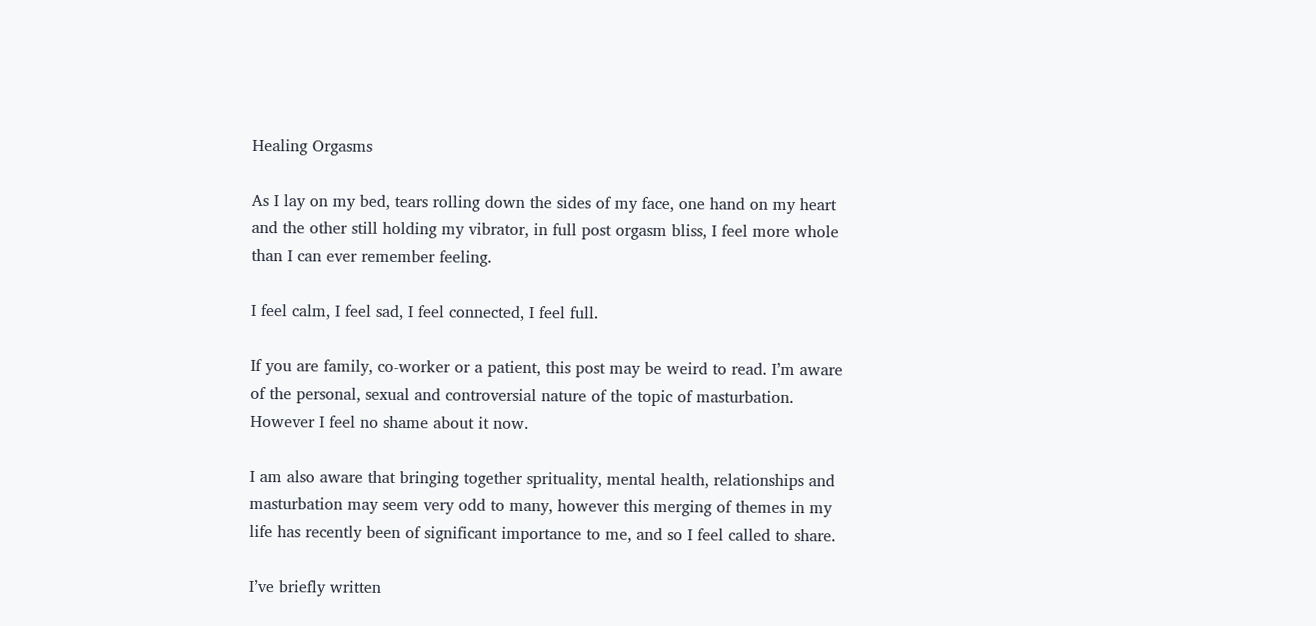Healing Orgasms

As I lay on my bed, tears rolling down the sides of my face, one hand on my heart and the other still holding my vibrator, in full post orgasm bliss, I feel more whole than I can ever remember feeling.

I feel calm, I feel sad, I feel connected, I feel full.

If you are family, co-worker or a patient, this post may be weird to read. I’m aware of the personal, sexual and controversial nature of the topic of masturbation. However I feel no shame about it now.

I am also aware that bringing together sprituality, mental health, relationships and masturbation may seem very odd to many, however this merging of themes in my life has recently been of significant importance to me, and so I feel called to share.

I’ve briefly written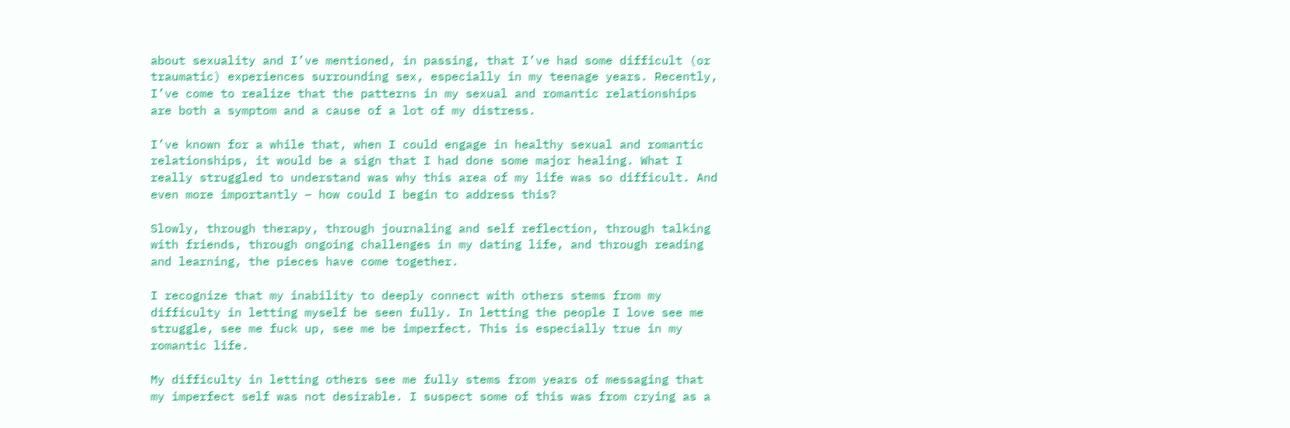about sexuality and I’ve mentioned, in passing, that I’ve had some difficult (or traumatic) experiences surrounding sex, especially in my teenage years. Recently, I’ve come to realize that the patterns in my sexual and romantic relationships are both a symptom and a cause of a lot of my distress.

I’ve known for a while that, when I could engage in healthy sexual and romantic relationships, it would be a sign that I had done some major healing. What I really struggled to understand was why this area of my life was so difficult. And even more importantly – how could I begin to address this?

Slowly, through therapy, through journaling and self reflection, through talking with friends, through ongoing challenges in my dating life, and through reading and learning, the pieces have come together.

I recognize that my inability to deeply connect with others stems from my difficulty in letting myself be seen fully. In letting the people I love see me struggle, see me fuck up, see me be imperfect. This is especially true in my romantic life.

My difficulty in letting others see me fully stems from years of messaging that my imperfect self was not desirable. I suspect some of this was from crying as a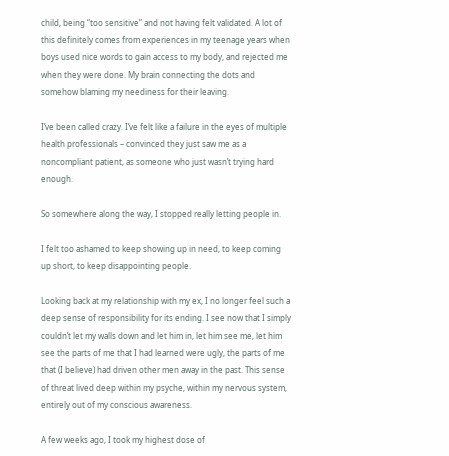child, being “too sensitive” and not having felt validated. A lot of this definitely comes from experiences in my teenage years when boys used nice words to gain access to my body, and rejected me when they were done. My brain connecting the dots and somehow blaming my neediness for their leaving.

I’ve been called crazy. I’ve felt like a failure in the eyes of multiple health professionals – convinced they just saw me as a noncompliant patient, as someone who just wasn’t trying hard enough.

So somewhere along the way, I stopped really letting people in.

I felt too ashamed to keep showing up in need, to keep coming up short, to keep disappointing people.

Looking back at my relationship with my ex, I no longer feel such a deep sense of responsibility for its ending. I see now that I simply couldn’t let my walls down and let him in, let him see me, let him see the parts of me that I had learned were ugly, the parts of me that (I believe) had driven other men away in the past. This sense of threat lived deep within my psyche, within my nervous system, entirely out of my conscious awareness.

A few weeks ago, I took my highest dose of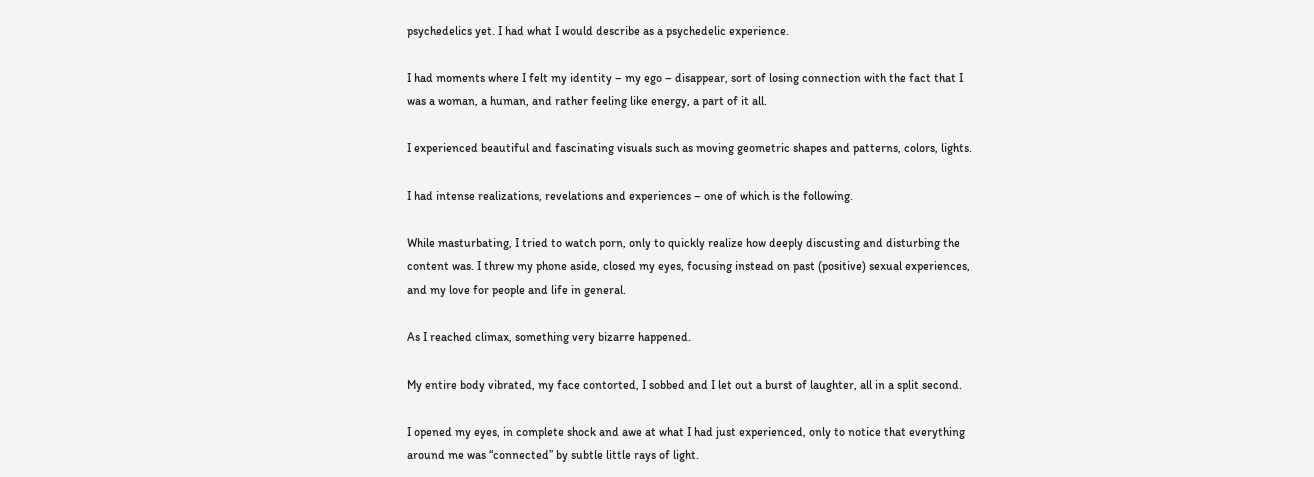psychedelics yet. I had what I would describe as a psychedelic experience.

I had moments where I felt my identity – my ego – disappear, sort of losing connection with the fact that I was a woman, a human, and rather feeling like energy, a part of it all.

I experienced beautiful and fascinating visuals such as moving geometric shapes and patterns, colors, lights.

I had intense realizations, revelations and experiences – one of which is the following.

While masturbating, I tried to watch porn, only to quickly realize how deeply discusting and disturbing the content was. I threw my phone aside, closed my eyes, focusing instead on past (positive) sexual experiences, and my love for people and life in general.

As I reached climax, something very bizarre happened.

My entire body vibrated, my face contorted, I sobbed and I let out a burst of laughter, all in a split second.

I opened my eyes, in complete shock and awe at what I had just experienced, only to notice that everything around me was “connected” by subtle little rays of light.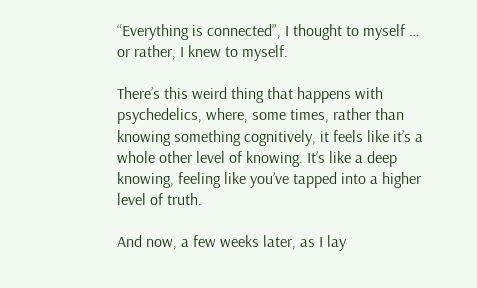“Everything is connected”, I thought to myself … or rather, I knew to myself.

There’s this weird thing that happens with psychedelics, where, some times, rather than knowing something cognitively, it feels like it’s a whole other level of knowing. It’s like a deep knowing, feeling like you’ve tapped into a higher level of truth.

And now, a few weeks later, as I lay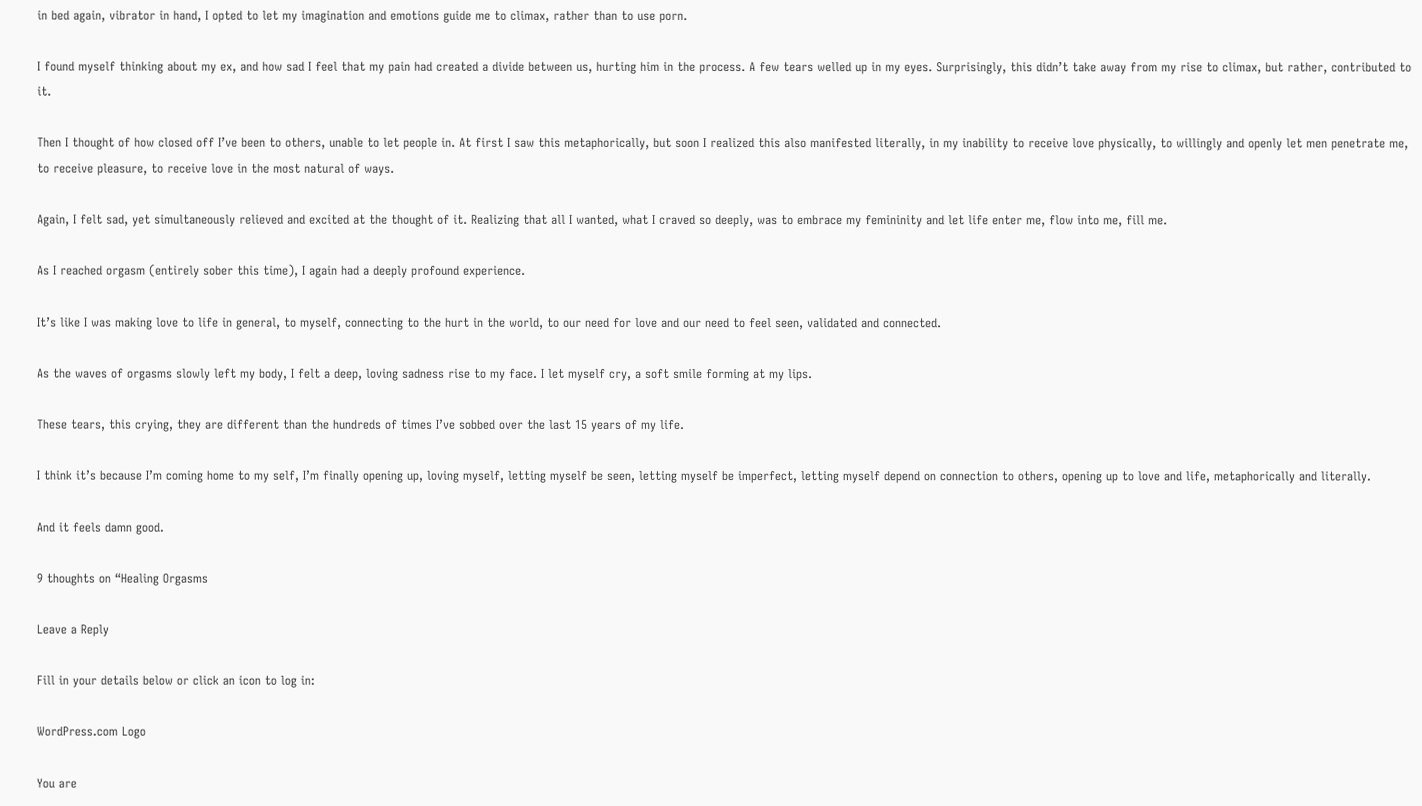in bed again, vibrator in hand, I opted to let my imagination and emotions guide me to climax, rather than to use porn.

I found myself thinking about my ex, and how sad I feel that my pain had created a divide between us, hurting him in the process. A few tears welled up in my eyes. Surprisingly, this didn’t take away from my rise to climax, but rather, contributed to it.

Then I thought of how closed off I’ve been to others, unable to let people in. At first I saw this metaphorically, but soon I realized this also manifested literally, in my inability to receive love physically, to willingly and openly let men penetrate me, to receive pleasure, to receive love in the most natural of ways.

Again, I felt sad, yet simultaneously relieved and excited at the thought of it. Realizing that all I wanted, what I craved so deeply, was to embrace my femininity and let life enter me, flow into me, fill me.

As I reached orgasm (entirely sober this time), I again had a deeply profound experience.

It’s like I was making love to life in general, to myself, connecting to the hurt in the world, to our need for love and our need to feel seen, validated and connected.

As the waves of orgasms slowly left my body, I felt a deep, loving sadness rise to my face. I let myself cry, a soft smile forming at my lips.

These tears, this crying, they are different than the hundreds of times I’ve sobbed over the last 15 years of my life.

I think it’s because I’m coming home to my self, I’m finally opening up, loving myself, letting myself be seen, letting myself be imperfect, letting myself depend on connection to others, opening up to love and life, metaphorically and literally.

And it feels damn good.

9 thoughts on “Healing Orgasms

Leave a Reply

Fill in your details below or click an icon to log in:

WordPress.com Logo

You are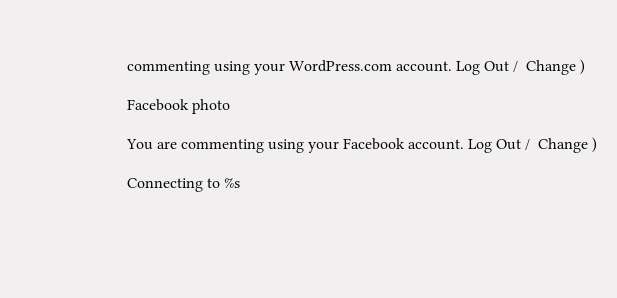commenting using your WordPress.com account. Log Out /  Change )

Facebook photo

You are commenting using your Facebook account. Log Out /  Change )

Connecting to %s